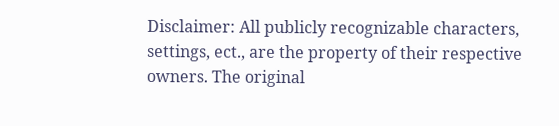Disclaimer: All publicly recognizable characters, settings, ect., are the property of their respective owners. The original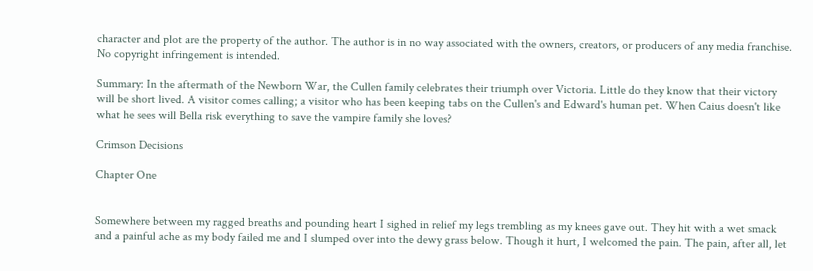character and plot are the property of the author. The author is in no way associated with the owners, creators, or producers of any media franchise. No copyright infringement is intended.

Summary: In the aftermath of the Newborn War, the Cullen family celebrates their triumph over Victoria. Little do they know that their victory will be short lived. A visitor comes calling; a visitor who has been keeping tabs on the Cullen's and Edward's human pet. When Caius doesn't like what he sees will Bella risk everything to save the vampire family she loves?

Crimson Decisions

Chapter One


Somewhere between my ragged breaths and pounding heart I sighed in relief my legs trembling as my knees gave out. They hit with a wet smack and a painful ache as my body failed me and I slumped over into the dewy grass below. Though it hurt, I welcomed the pain. The pain, after all, let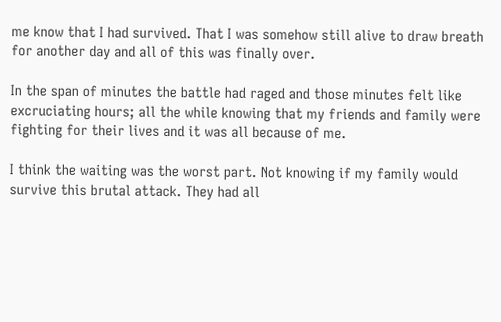me know that I had survived. That I was somehow still alive to draw breath for another day and all of this was finally over.

In the span of minutes the battle had raged and those minutes felt like excruciating hours; all the while knowing that my friends and family were fighting for their lives and it was all because of me.

I think the waiting was the worst part. Not knowing if my family would survive this brutal attack. They had all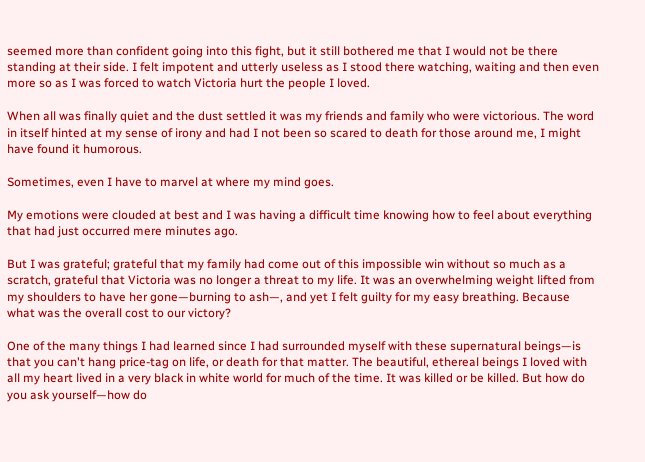seemed more than confident going into this fight, but it still bothered me that I would not be there standing at their side. I felt impotent and utterly useless as I stood there watching, waiting and then even more so as I was forced to watch Victoria hurt the people I loved.

When all was finally quiet and the dust settled it was my friends and family who were victorious. The word in itself hinted at my sense of irony and had I not been so scared to death for those around me, I might have found it humorous.

Sometimes, even I have to marvel at where my mind goes.

My emotions were clouded at best and I was having a difficult time knowing how to feel about everything that had just occurred mere minutes ago.

But I was grateful; grateful that my family had come out of this impossible win without so much as a scratch, grateful that Victoria was no longer a threat to my life. It was an overwhelming weight lifted from my shoulders to have her gone—burning to ash—, and yet I felt guilty for my easy breathing. Because what was the overall cost to our victory?

One of the many things I had learned since I had surrounded myself with these supernatural beings—is that you can't hang price-tag on life, or death for that matter. The beautiful, ethereal beings I loved with all my heart lived in a very black in white world for much of the time. It was killed or be killed. But how do you ask yourself—how do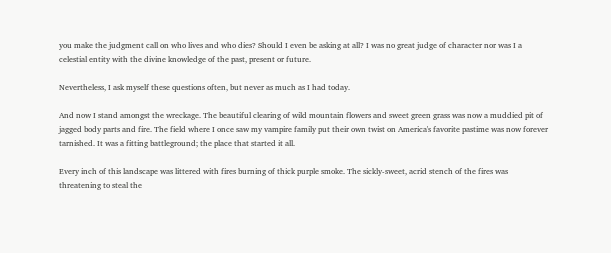you make the judgment call on who lives and who dies? Should I even be asking at all? I was no great judge of character nor was I a celestial entity with the divine knowledge of the past, present or future.

Nevertheless, I ask myself these questions often, but never as much as I had today.

And now I stand amongst the wreckage. The beautiful clearing of wild mountain flowers and sweet green grass was now a muddied pit of jagged body parts and fire. The field where I once saw my vampire family put their own twist on America's favorite pastime was now forever tarnished. It was a fitting battleground; the place that started it all.

Every inch of this landscape was littered with fires burning of thick purple smoke. The sickly-sweet, acrid stench of the fires was threatening to steal the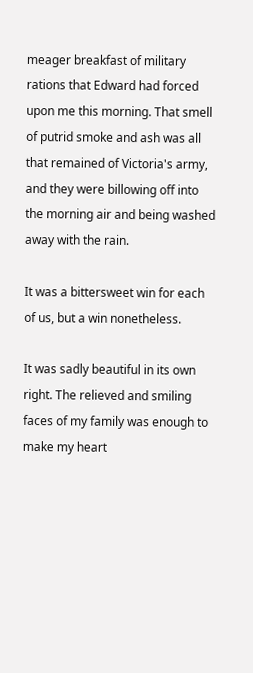meager breakfast of military rations that Edward had forced upon me this morning. That smell of putrid smoke and ash was all that remained of Victoria's army, and they were billowing off into the morning air and being washed away with the rain.

It was a bittersweet win for each of us, but a win nonetheless.

It was sadly beautiful in its own right. The relieved and smiling faces of my family was enough to make my heart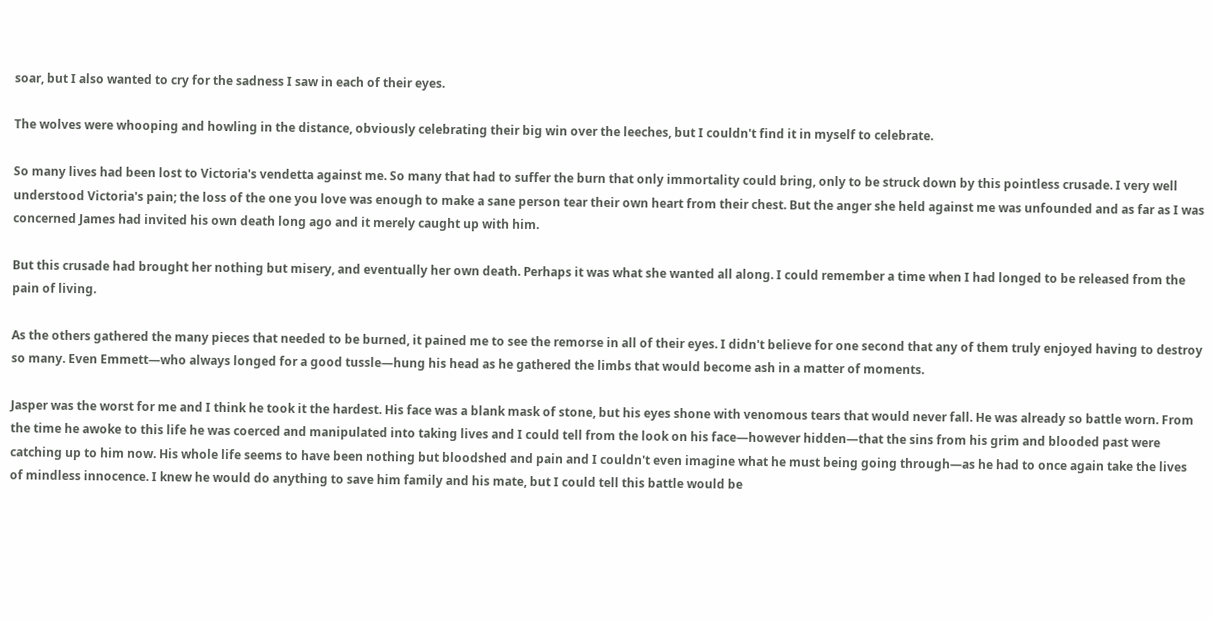soar, but I also wanted to cry for the sadness I saw in each of their eyes.

The wolves were whooping and howling in the distance, obviously celebrating their big win over the leeches, but I couldn't find it in myself to celebrate.

So many lives had been lost to Victoria's vendetta against me. So many that had to suffer the burn that only immortality could bring, only to be struck down by this pointless crusade. I very well understood Victoria's pain; the loss of the one you love was enough to make a sane person tear their own heart from their chest. But the anger she held against me was unfounded and as far as I was concerned James had invited his own death long ago and it merely caught up with him.

But this crusade had brought her nothing but misery, and eventually her own death. Perhaps it was what she wanted all along. I could remember a time when I had longed to be released from the pain of living.

As the others gathered the many pieces that needed to be burned, it pained me to see the remorse in all of their eyes. I didn't believe for one second that any of them truly enjoyed having to destroy so many. Even Emmett—who always longed for a good tussle—hung his head as he gathered the limbs that would become ash in a matter of moments.

Jasper was the worst for me and I think he took it the hardest. His face was a blank mask of stone, but his eyes shone with venomous tears that would never fall. He was already so battle worn. From the time he awoke to this life he was coerced and manipulated into taking lives and I could tell from the look on his face—however hidden—that the sins from his grim and blooded past were catching up to him now. His whole life seems to have been nothing but bloodshed and pain and I couldn't even imagine what he must being going through—as he had to once again take the lives of mindless innocence. I knew he would do anything to save him family and his mate, but I could tell this battle would be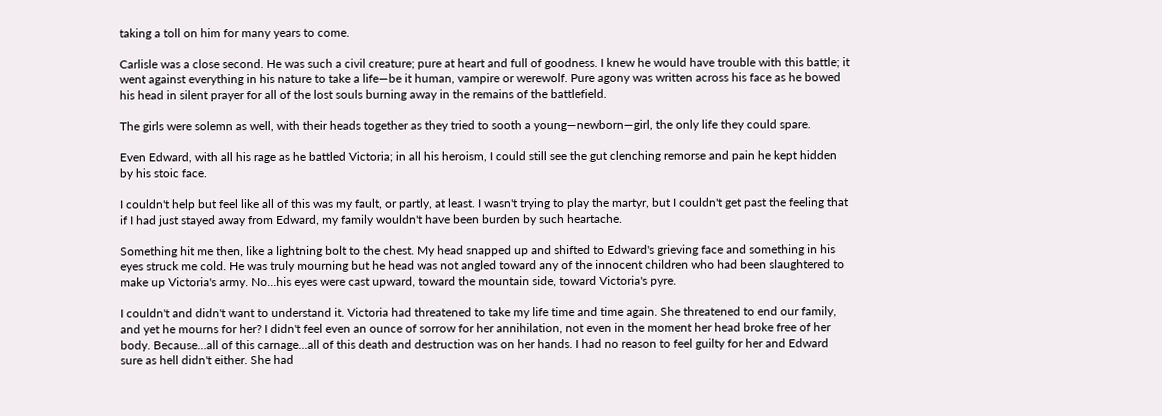taking a toll on him for many years to come.

Carlisle was a close second. He was such a civil creature; pure at heart and full of goodness. I knew he would have trouble with this battle; it went against everything in his nature to take a life—be it human, vampire or werewolf. Pure agony was written across his face as he bowed his head in silent prayer for all of the lost souls burning away in the remains of the battlefield.

The girls were solemn as well, with their heads together as they tried to sooth a young—newborn—girl, the only life they could spare.

Even Edward, with all his rage as he battled Victoria; in all his heroism, I could still see the gut clenching remorse and pain he kept hidden by his stoic face.

I couldn't help but feel like all of this was my fault, or partly, at least. I wasn't trying to play the martyr, but I couldn't get past the feeling that if I had just stayed away from Edward, my family wouldn't have been burden by such heartache.

Something hit me then, like a lightning bolt to the chest. My head snapped up and shifted to Edward's grieving face and something in his eyes struck me cold. He was truly mourning but he head was not angled toward any of the innocent children who had been slaughtered to make up Victoria's army. No…his eyes were cast upward, toward the mountain side, toward Victoria's pyre.

I couldn't and didn't want to understand it. Victoria had threatened to take my life time and time again. She threatened to end our family, and yet he mourns for her? I didn't feel even an ounce of sorrow for her annihilation, not even in the moment her head broke free of her body. Because…all of this carnage…all of this death and destruction was on her hands. I had no reason to feel guilty for her and Edward sure as hell didn't either. She had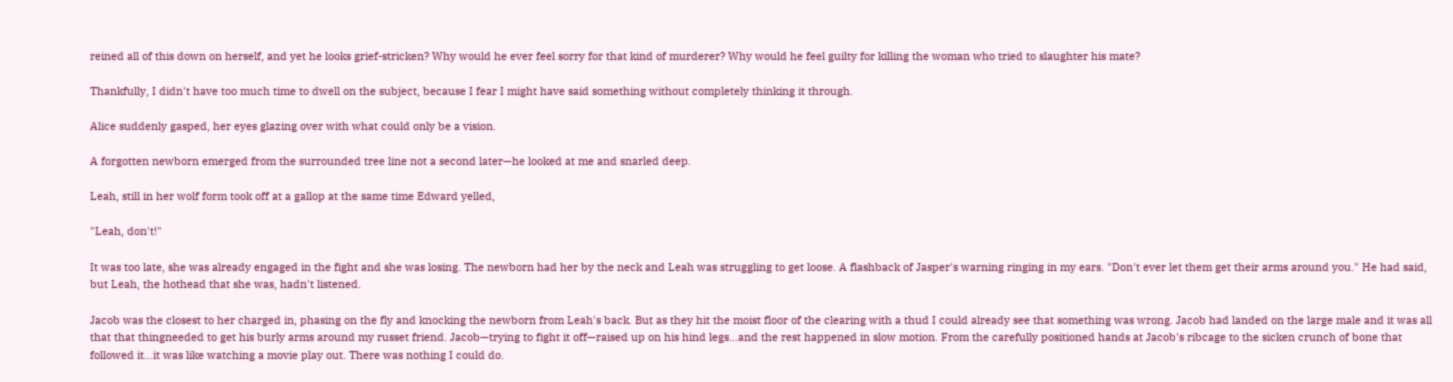reined all of this down on herself, and yet he looks grief-stricken? Why would he ever feel sorry for that kind of murderer? Why would he feel guilty for killing the woman who tried to slaughter his mate?

Thankfully, I didn't have too much time to dwell on the subject, because I fear I might have said something without completely thinking it through.

Alice suddenly gasped, her eyes glazing over with what could only be a vision.

A forgotten newborn emerged from the surrounded tree line not a second later—he looked at me and snarled deep.

Leah, still in her wolf form took off at a gallop at the same time Edward yelled,

"Leah, don't!"

It was too late, she was already engaged in the fight and she was losing. The newborn had her by the neck and Leah was struggling to get loose. A flashback of Jasper's warning ringing in my ears. "Don't ever let them get their arms around you." He had said, but Leah, the hothead that she was, hadn't listened.

Jacob was the closest to her charged in, phasing on the fly and knocking the newborn from Leah's back. But as they hit the moist floor of the clearing with a thud I could already see that something was wrong. Jacob had landed on the large male and it was all that that thingneeded to get his burly arms around my russet friend. Jacob—trying to fight it off—raised up on his hind legs…and the rest happened in slow motion. From the carefully positioned hands at Jacob's ribcage to the sicken crunch of bone that followed it…it was like watching a movie play out. There was nothing I could do.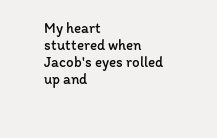My heart stuttered when Jacob's eyes rolled up and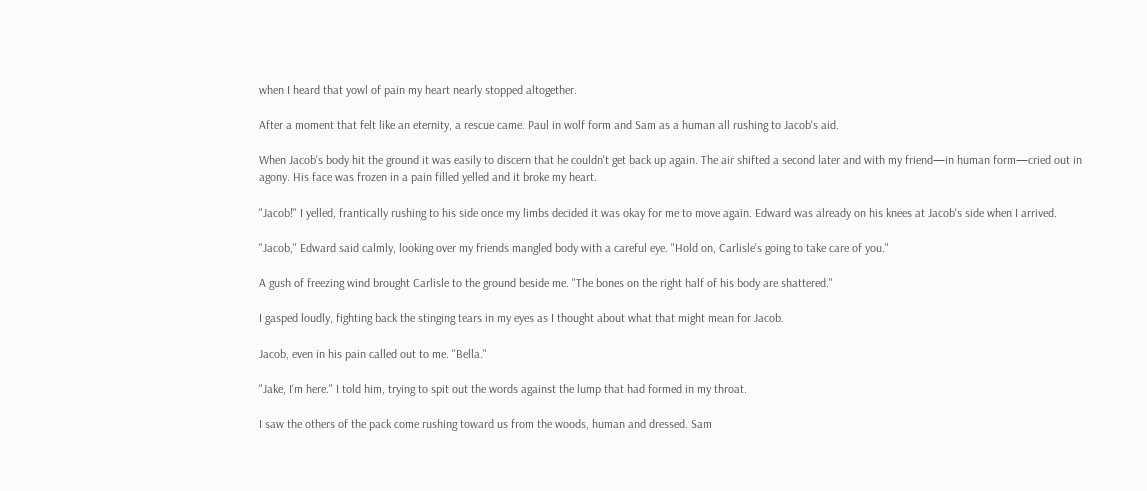when I heard that yowl of pain my heart nearly stopped altogether.

After a moment that felt like an eternity, a rescue came. Paul in wolf form and Sam as a human all rushing to Jacob's aid.

When Jacob's body hit the ground it was easily to discern that he couldn't get back up again. The air shifted a second later and with my friend—in human form—cried out in agony. His face was frozen in a pain filled yelled and it broke my heart.

"Jacob!" I yelled, frantically rushing to his side once my limbs decided it was okay for me to move again. Edward was already on his knees at Jacob's side when I arrived.

"Jacob," Edward said calmly, looking over my friends mangled body with a careful eye. "Hold on, Carlisle's going to take care of you."

A gush of freezing wind brought Carlisle to the ground beside me. "The bones on the right half of his body are shattered."

I gasped loudly, fighting back the stinging tears in my eyes as I thought about what that might mean for Jacob.

Jacob, even in his pain called out to me. "Bella."

"Jake, I'm here." I told him, trying to spit out the words against the lump that had formed in my throat.

I saw the others of the pack come rushing toward us from the woods, human and dressed. Sam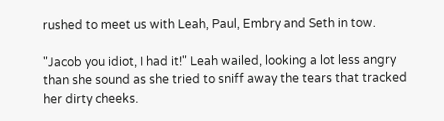rushed to meet us with Leah, Paul, Embry and Seth in tow.

"Jacob you idiot, I had it!" Leah wailed, looking a lot less angry than she sound as she tried to sniff away the tears that tracked her dirty cheeks.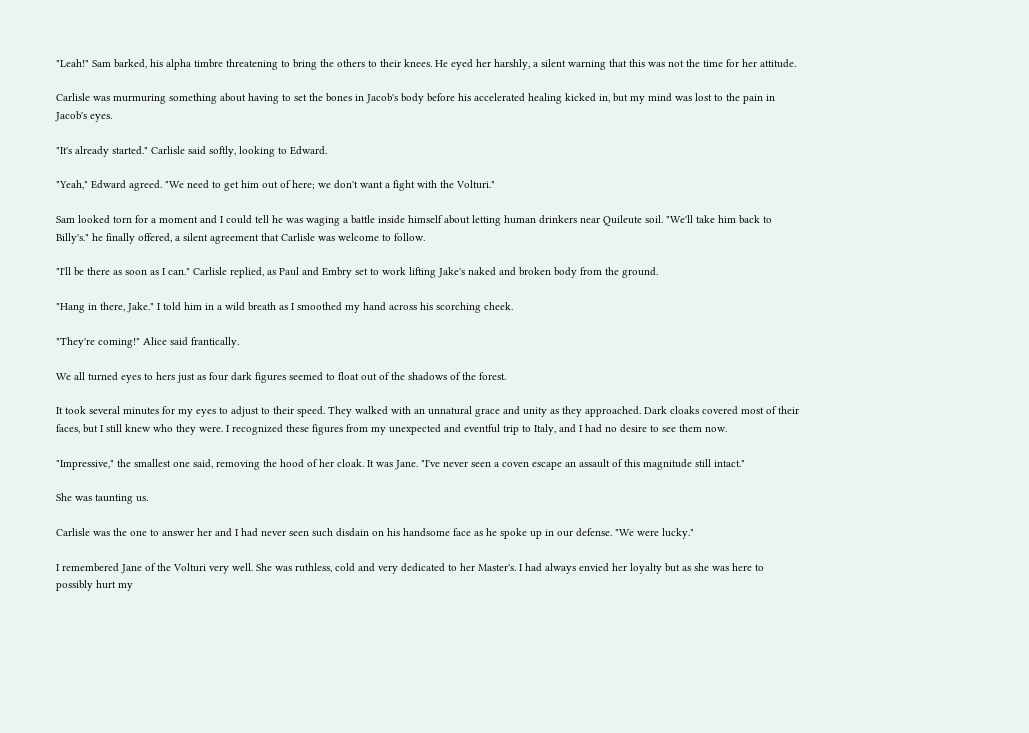"Leah!" Sam barked, his alpha timbre threatening to bring the others to their knees. He eyed her harshly, a silent warning that this was not the time for her attitude.

Carlisle was murmuring something about having to set the bones in Jacob's body before his accelerated healing kicked in, but my mind was lost to the pain in Jacob's eyes.

"It's already started." Carlisle said softly, looking to Edward.

"Yeah," Edward agreed. "We need to get him out of here; we don't want a fight with the Volturi."

Sam looked torn for a moment and I could tell he was waging a battle inside himself about letting human drinkers near Quileute soil. "We'll take him back to Billy's." he finally offered, a silent agreement that Carlisle was welcome to follow.

"I'll be there as soon as I can." Carlisle replied, as Paul and Embry set to work lifting Jake's naked and broken body from the ground.

"Hang in there, Jake." I told him in a wild breath as I smoothed my hand across his scorching cheek.

"They're coming!" Alice said frantically.

We all turned eyes to hers just as four dark figures seemed to float out of the shadows of the forest.

It took several minutes for my eyes to adjust to their speed. They walked with an unnatural grace and unity as they approached. Dark cloaks covered most of their faces, but I still knew who they were. I recognized these figures from my unexpected and eventful trip to Italy, and I had no desire to see them now.

"Impressive," the smallest one said, removing the hood of her cloak. It was Jane. "I've never seen a coven escape an assault of this magnitude still intact."

She was taunting us.

Carlisle was the one to answer her and I had never seen such disdain on his handsome face as he spoke up in our defense. "We were lucky."

I remembered Jane of the Volturi very well. She was ruthless, cold and very dedicated to her Master's. I had always envied her loyalty but as she was here to possibly hurt my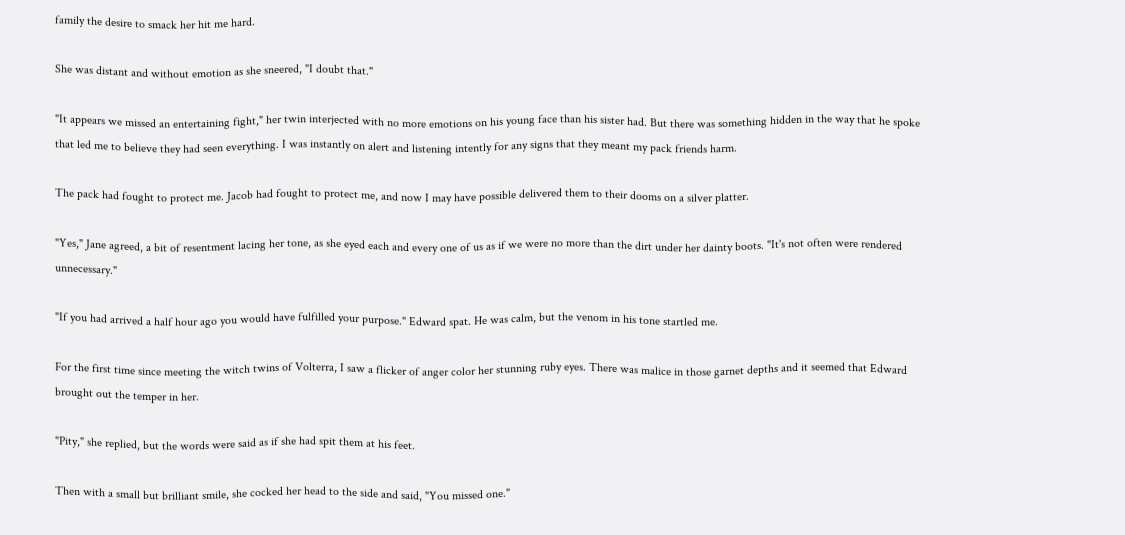family the desire to smack her hit me hard.

She was distant and without emotion as she sneered, "I doubt that."

"It appears we missed an entertaining fight," her twin interjected with no more emotions on his young face than his sister had. But there was something hidden in the way that he spoke that led me to believe they had seen everything. I was instantly on alert and listening intently for any signs that they meant my pack friends harm.

The pack had fought to protect me. Jacob had fought to protect me, and now I may have possible delivered them to their dooms on a silver platter.

"Yes," Jane agreed, a bit of resentment lacing her tone, as she eyed each and every one of us as if we were no more than the dirt under her dainty boots. "It's not often were rendered unnecessary."

"If you had arrived a half hour ago you would have fulfilled your purpose." Edward spat. He was calm, but the venom in his tone startled me.

For the first time since meeting the witch twins of Volterra, I saw a flicker of anger color her stunning ruby eyes. There was malice in those garnet depths and it seemed that Edward brought out the temper in her.

"Pity," she replied, but the words were said as if she had spit them at his feet.

Then with a small but brilliant smile, she cocked her head to the side and said, "You missed one."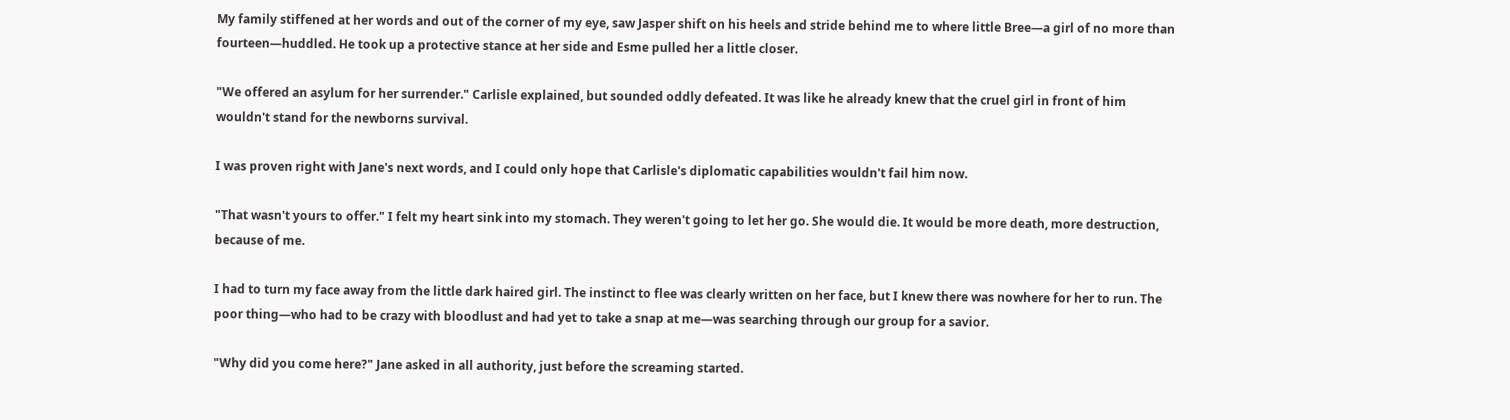My family stiffened at her words and out of the corner of my eye, saw Jasper shift on his heels and stride behind me to where little Bree—a girl of no more than fourteen—huddled. He took up a protective stance at her side and Esme pulled her a little closer.

"We offered an asylum for her surrender." Carlisle explained, but sounded oddly defeated. It was like he already knew that the cruel girl in front of him wouldn't stand for the newborns survival.

I was proven right with Jane's next words, and I could only hope that Carlisle's diplomatic capabilities wouldn't fail him now.

"That wasn't yours to offer." I felt my heart sink into my stomach. They weren't going to let her go. She would die. It would be more death, more destruction, because of me.

I had to turn my face away from the little dark haired girl. The instinct to flee was clearly written on her face, but I knew there was nowhere for her to run. The poor thing—who had to be crazy with bloodlust and had yet to take a snap at me—was searching through our group for a savior.

"Why did you come here?" Jane asked in all authority, just before the screaming started.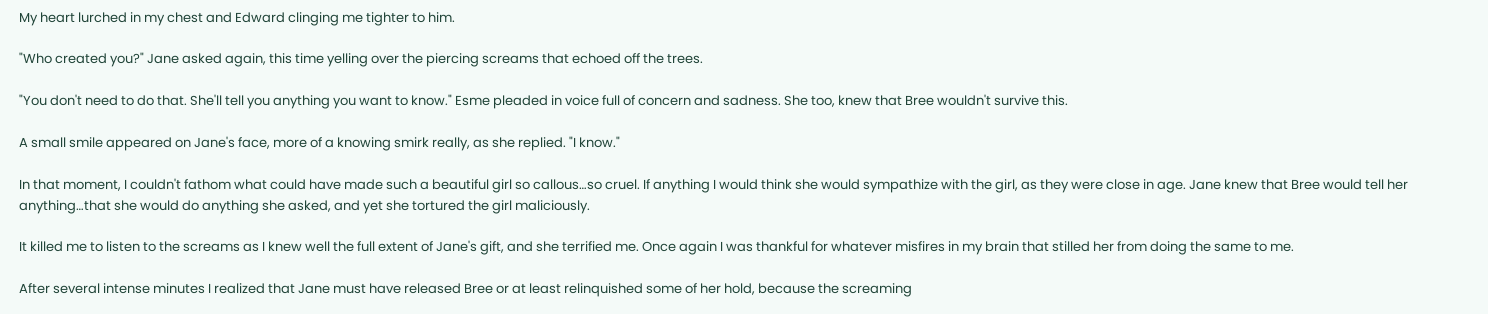My heart lurched in my chest and Edward clinging me tighter to him.

"Who created you?" Jane asked again, this time yelling over the piercing screams that echoed off the trees.

"You don't need to do that. She'll tell you anything you want to know." Esme pleaded in voice full of concern and sadness. She too, knew that Bree wouldn't survive this.

A small smile appeared on Jane's face, more of a knowing smirk really, as she replied. "I know."

In that moment, I couldn't fathom what could have made such a beautiful girl so callous…so cruel. If anything I would think she would sympathize with the girl, as they were close in age. Jane knew that Bree would tell her anything…that she would do anything she asked, and yet she tortured the girl maliciously.

It killed me to listen to the screams as I knew well the full extent of Jane's gift, and she terrified me. Once again I was thankful for whatever misfires in my brain that stilled her from doing the same to me.

After several intense minutes I realized that Jane must have released Bree or at least relinquished some of her hold, because the screaming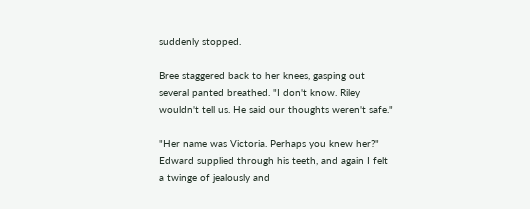suddenly stopped.

Bree staggered back to her knees, gasping out several panted breathed. "I don't know. Riley wouldn't tell us. He said our thoughts weren't safe."

"Her name was Victoria. Perhaps you knew her?" Edward supplied through his teeth, and again I felt a twinge of jealously and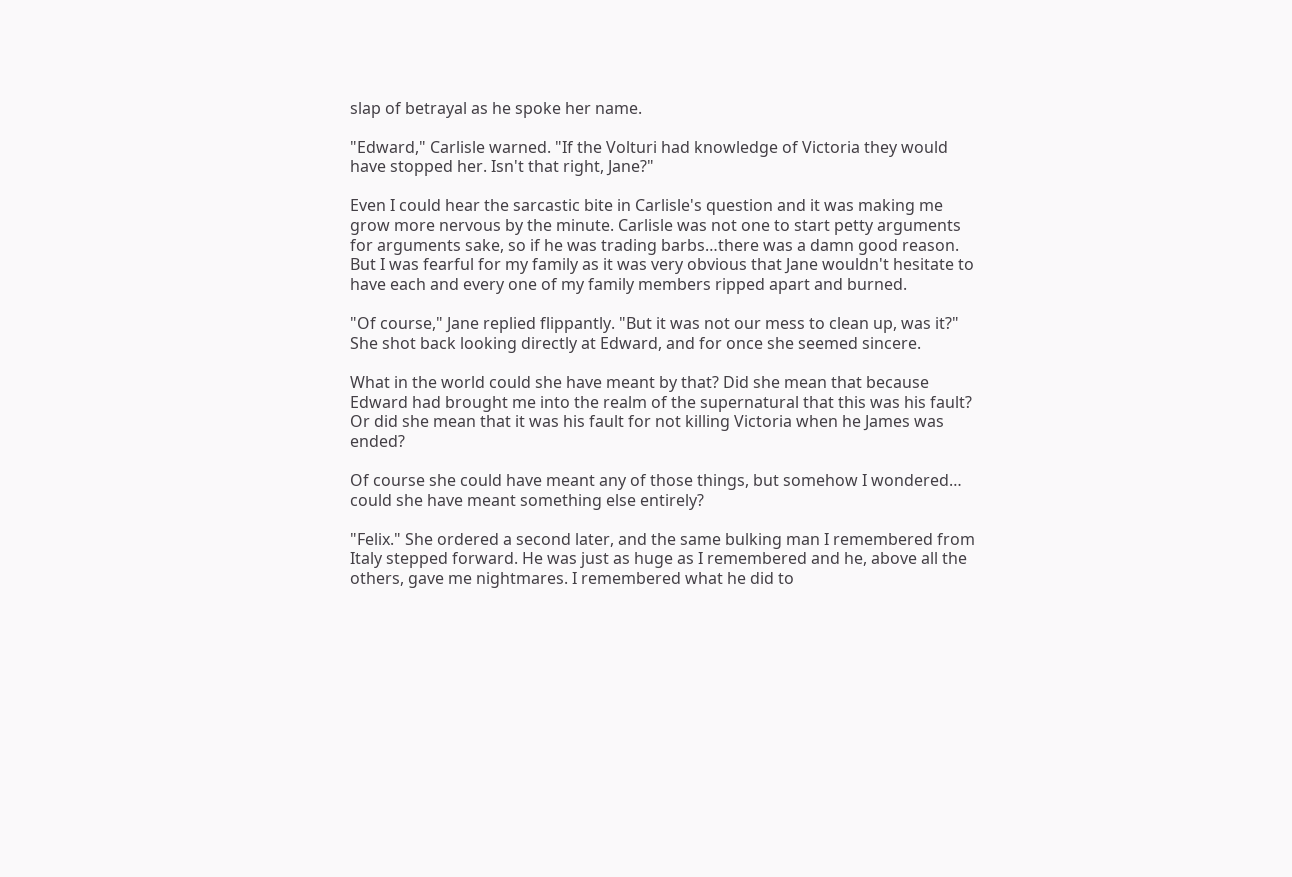slap of betrayal as he spoke her name.

"Edward," Carlisle warned. "If the Volturi had knowledge of Victoria they would have stopped her. Isn't that right, Jane?"

Even I could hear the sarcastic bite in Carlisle's question and it was making me grow more nervous by the minute. Carlisle was not one to start petty arguments for arguments sake, so if he was trading barbs…there was a damn good reason. But I was fearful for my family as it was very obvious that Jane wouldn't hesitate to have each and every one of my family members ripped apart and burned.

"Of course," Jane replied flippantly. "But it was not our mess to clean up, was it?" She shot back looking directly at Edward, and for once she seemed sincere.

What in the world could she have meant by that? Did she mean that because Edward had brought me into the realm of the supernatural that this was his fault? Or did she mean that it was his fault for not killing Victoria when he James was ended?

Of course she could have meant any of those things, but somehow I wondered… could she have meant something else entirely?

"Felix." She ordered a second later, and the same bulking man I remembered from Italy stepped forward. He was just as huge as I remembered and he, above all the others, gave me nightmares. I remembered what he did to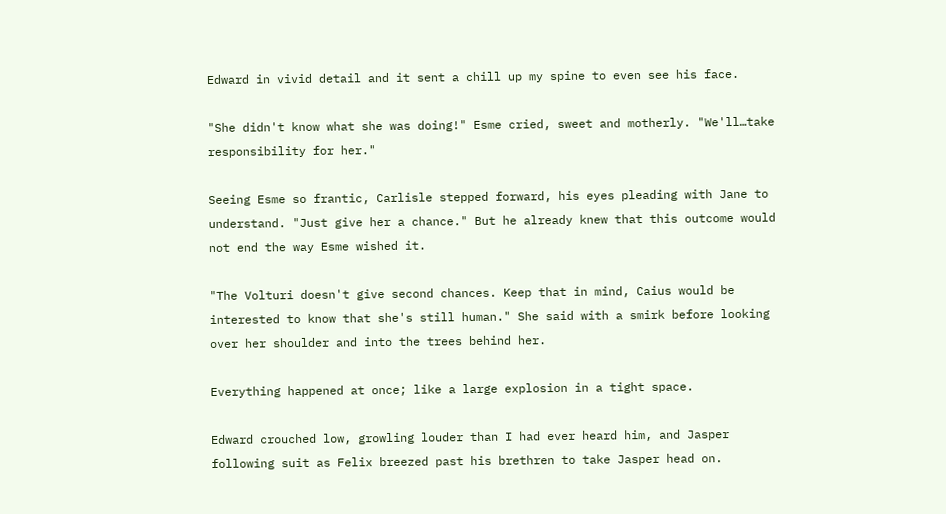Edward in vivid detail and it sent a chill up my spine to even see his face.

"She didn't know what she was doing!" Esme cried, sweet and motherly. "We'll…take responsibility for her."

Seeing Esme so frantic, Carlisle stepped forward, his eyes pleading with Jane to understand. "Just give her a chance." But he already knew that this outcome would not end the way Esme wished it.

"The Volturi doesn't give second chances. Keep that in mind, Caius would be interested to know that she's still human." She said with a smirk before looking over her shoulder and into the trees behind her.

Everything happened at once; like a large explosion in a tight space.

Edward crouched low, growling louder than I had ever heard him, and Jasper following suit as Felix breezed past his brethren to take Jasper head on.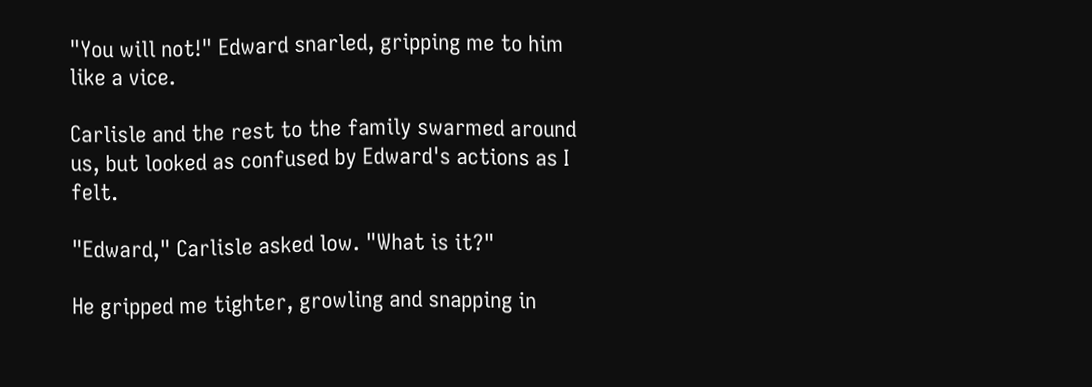"You will not!" Edward snarled, gripping me to him like a vice.

Carlisle and the rest to the family swarmed around us, but looked as confused by Edward's actions as I felt.

"Edward," Carlisle asked low. "What is it?"

He gripped me tighter, growling and snapping in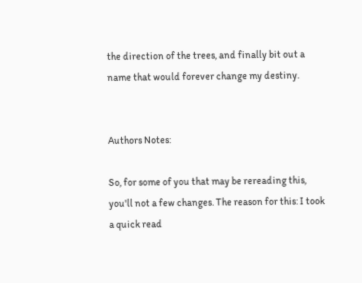the direction of the trees, and finally bit out a name that would forever change my destiny.


Authors Notes:

So, for some of you that may be rereading this, you'll not a few changes. The reason for this: I took a quick read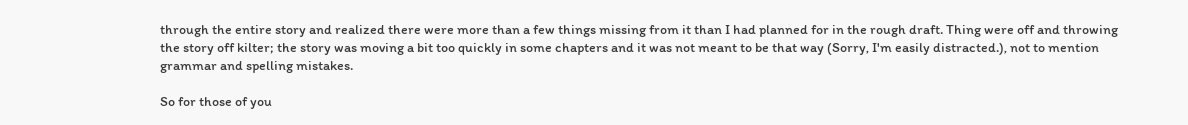through the entire story and realized there were more than a few things missing from it than I had planned for in the rough draft. Thing were off and throwing the story off kilter; the story was moving a bit too quickly in some chapters and it was not meant to be that way (Sorry, I'm easily distracted.), not to mention grammar and spelling mistakes.

So for those of you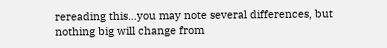rereading this…you may note several differences, but nothing big will change from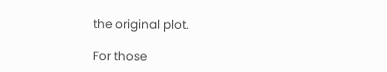the original plot.

For those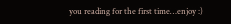you reading for the first time…enjoy :)